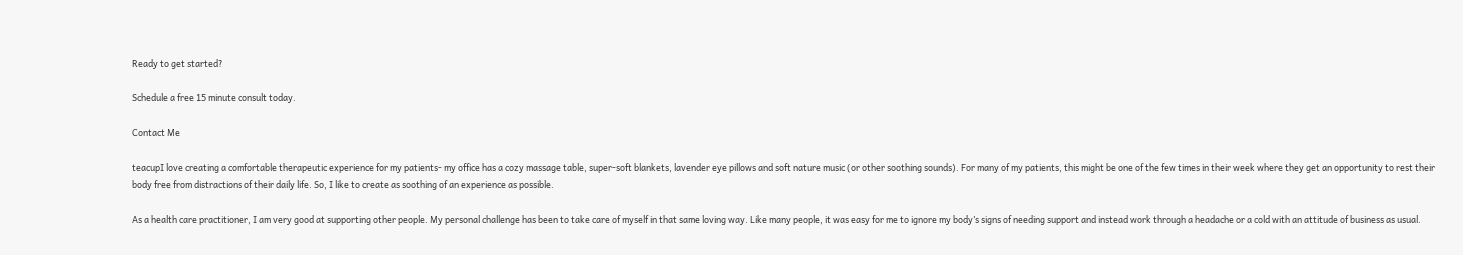Ready to get started?

Schedule a free 15 minute consult today.

Contact Me

teacupI love creating a comfortable therapeutic experience for my patients- my office has a cozy massage table, super-soft blankets, lavender eye pillows and soft nature music (or other soothing sounds). For many of my patients, this might be one of the few times in their week where they get an opportunity to rest their body free from distractions of their daily life. So, I like to create as soothing of an experience as possible.

As a health care practitioner, I am very good at supporting other people. My personal challenge has been to take care of myself in that same loving way. Like many people, it was easy for me to ignore my body’s signs of needing support and instead work through a headache or a cold with an attitude of business as usual.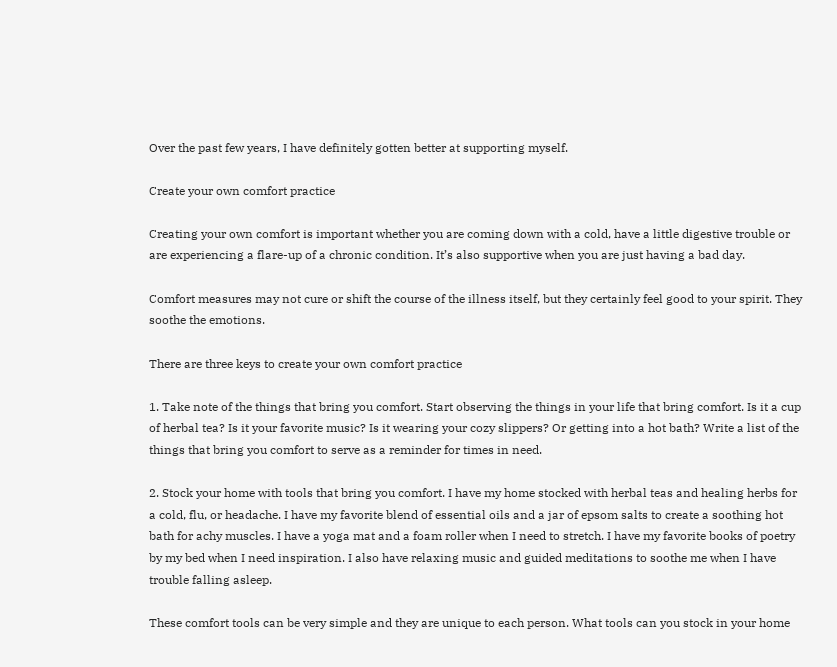Over the past few years, I have definitely gotten better at supporting myself.

Create your own comfort practice

Creating your own comfort is important whether you are coming down with a cold, have a little digestive trouble or are experiencing a flare-up of a chronic condition. It’s also supportive when you are just having a bad day.

Comfort measures may not cure or shift the course of the illness itself, but they certainly feel good to your spirit. They soothe the emotions.

There are three keys to create your own comfort practice

1. Take note of the things that bring you comfort. Start observing the things in your life that bring comfort. Is it a cup of herbal tea? Is it your favorite music? Is it wearing your cozy slippers? Or getting into a hot bath? Write a list of the things that bring you comfort to serve as a reminder for times in need.

2. Stock your home with tools that bring you comfort. I have my home stocked with herbal teas and healing herbs for a cold, flu, or headache. I have my favorite blend of essential oils and a jar of epsom salts to create a soothing hot bath for achy muscles. I have a yoga mat and a foam roller when I need to stretch. I have my favorite books of poetry by my bed when I need inspiration. I also have relaxing music and guided meditations to soothe me when I have trouble falling asleep.

These comfort tools can be very simple and they are unique to each person. What tools can you stock in your home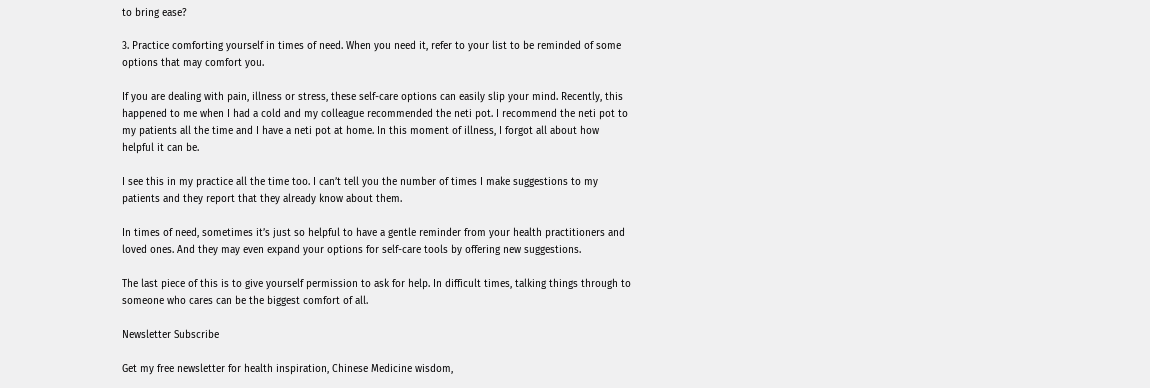to bring ease?

3. Practice comforting yourself in times of need. When you need it, refer to your list to be reminded of some options that may comfort you.

If you are dealing with pain, illness or stress, these self-care options can easily slip your mind. Recently, this happened to me when I had a cold and my colleague recommended the neti pot. I recommend the neti pot to my patients all the time and I have a neti pot at home. In this moment of illness, I forgot all about how helpful it can be.

I see this in my practice all the time too. I can’t tell you the number of times I make suggestions to my patients and they report that they already know about them.

In times of need, sometimes it’s just so helpful to have a gentle reminder from your health practitioners and loved ones. And they may even expand your options for self-care tools by offering new suggestions.

The last piece of this is to give yourself permission to ask for help. In difficult times, talking things through to someone who cares can be the biggest comfort of all.

Newsletter Subscribe

Get my free newsletter for health inspiration, Chinese Medicine wisdom,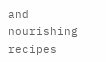and nourishing recipes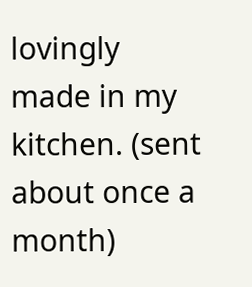lovingly made in my kitchen. (sent about once a month)